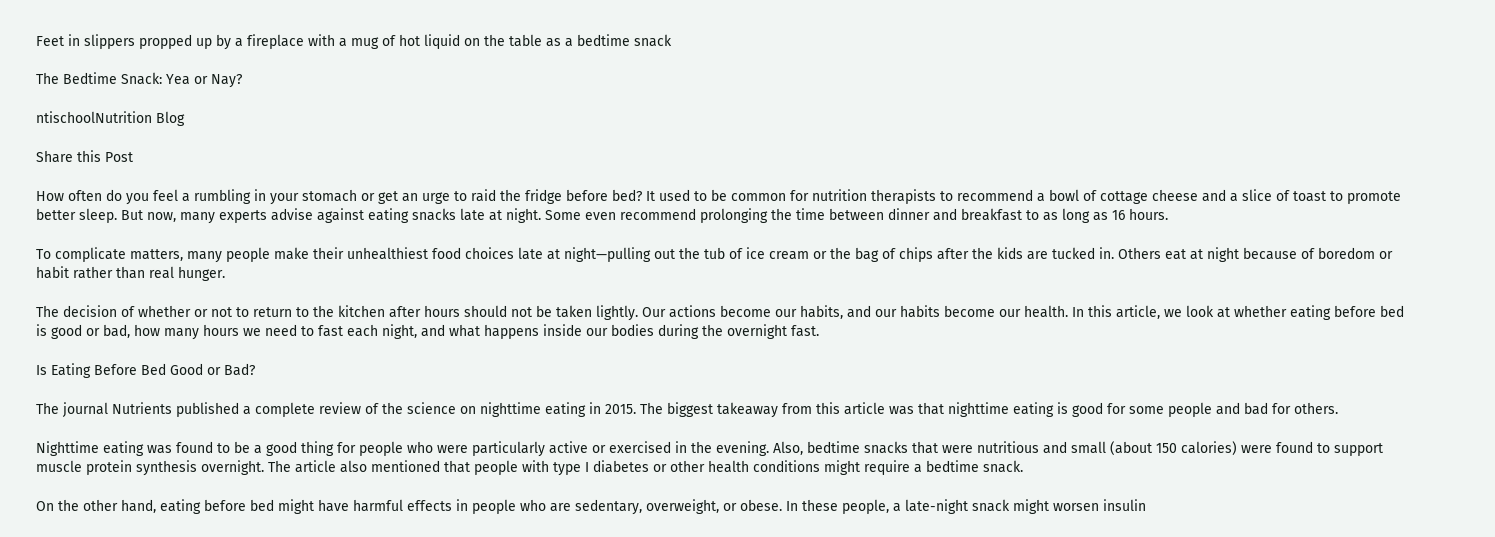Feet in slippers propped up by a fireplace with a mug of hot liquid on the table as a bedtime snack

The Bedtime Snack: Yea or Nay?

ntischoolNutrition Blog

Share this Post

How often do you feel a rumbling in your stomach or get an urge to raid the fridge before bed? It used to be common for nutrition therapists to recommend a bowl of cottage cheese and a slice of toast to promote better sleep. But now, many experts advise against eating snacks late at night. Some even recommend prolonging the time between dinner and breakfast to as long as 16 hours.

To complicate matters, many people make their unhealthiest food choices late at night—pulling out the tub of ice cream or the bag of chips after the kids are tucked in. Others eat at night because of boredom or habit rather than real hunger.

The decision of whether or not to return to the kitchen after hours should not be taken lightly. Our actions become our habits, and our habits become our health. In this article, we look at whether eating before bed is good or bad, how many hours we need to fast each night, and what happens inside our bodies during the overnight fast.

Is Eating Before Bed Good or Bad?

The journal Nutrients published a complete review of the science on nighttime eating in 2015. The biggest takeaway from this article was that nighttime eating is good for some people and bad for others.

Nighttime eating was found to be a good thing for people who were particularly active or exercised in the evening. Also, bedtime snacks that were nutritious and small (about 150 calories) were found to support muscle protein synthesis overnight. The article also mentioned that people with type I diabetes or other health conditions might require a bedtime snack.

On the other hand, eating before bed might have harmful effects in people who are sedentary, overweight, or obese. In these people, a late-night snack might worsen insulin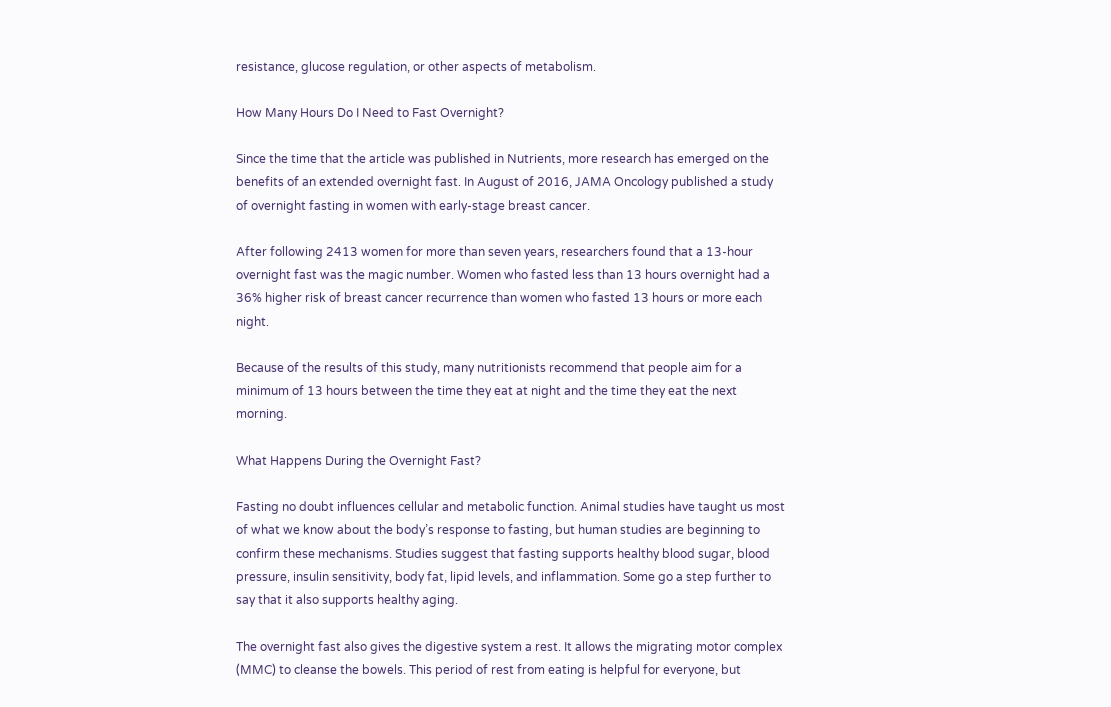resistance, glucose regulation, or other aspects of metabolism.

How Many Hours Do I Need to Fast Overnight?

Since the time that the article was published in Nutrients, more research has emerged on the benefits of an extended overnight fast. In August of 2016, JAMA Oncology published a study of overnight fasting in women with early-stage breast cancer.

After following 2413 women for more than seven years, researchers found that a 13-hour overnight fast was the magic number. Women who fasted less than 13 hours overnight had a 36% higher risk of breast cancer recurrence than women who fasted 13 hours or more each night.

Because of the results of this study, many nutritionists recommend that people aim for a minimum of 13 hours between the time they eat at night and the time they eat the next morning.

What Happens During the Overnight Fast?

Fasting no doubt influences cellular and metabolic function. Animal studies have taught us most of what we know about the body’s response to fasting, but human studies are beginning to confirm these mechanisms. Studies suggest that fasting supports healthy blood sugar, blood pressure, insulin sensitivity, body fat, lipid levels, and inflammation. Some go a step further to say that it also supports healthy aging.

The overnight fast also gives the digestive system a rest. It allows the migrating motor complex (MMC) to cleanse the bowels. This period of rest from eating is helpful for everyone, but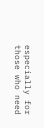especially for those who need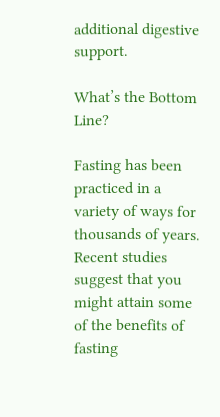additional digestive support.

What’s the Bottom Line?

Fasting has been practiced in a variety of ways for thousands of years. Recent studies suggest that you might attain some of the benefits of fasting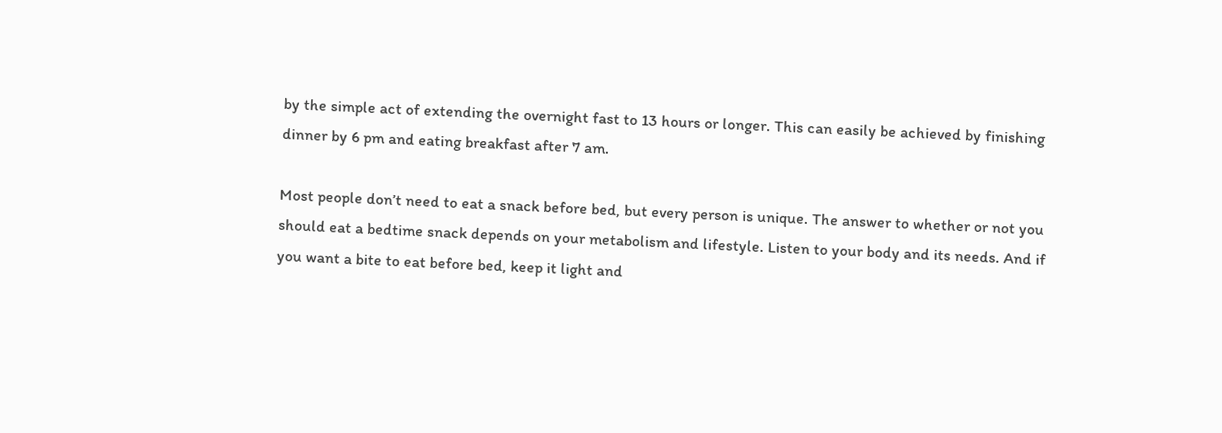by the simple act of extending the overnight fast to 13 hours or longer. This can easily be achieved by finishing dinner by 6 pm and eating breakfast after 7 am.

Most people don’t need to eat a snack before bed, but every person is unique. The answer to whether or not you should eat a bedtime snack depends on your metabolism and lifestyle. Listen to your body and its needs. And if you want a bite to eat before bed, keep it light and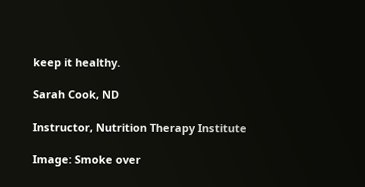keep it healthy.

Sarah Cook, ND

Instructor, Nutrition Therapy Institute

Image: Smoke over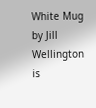White Mug by Jill Wellington is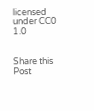licensed under CC0 1.0


Share this Post